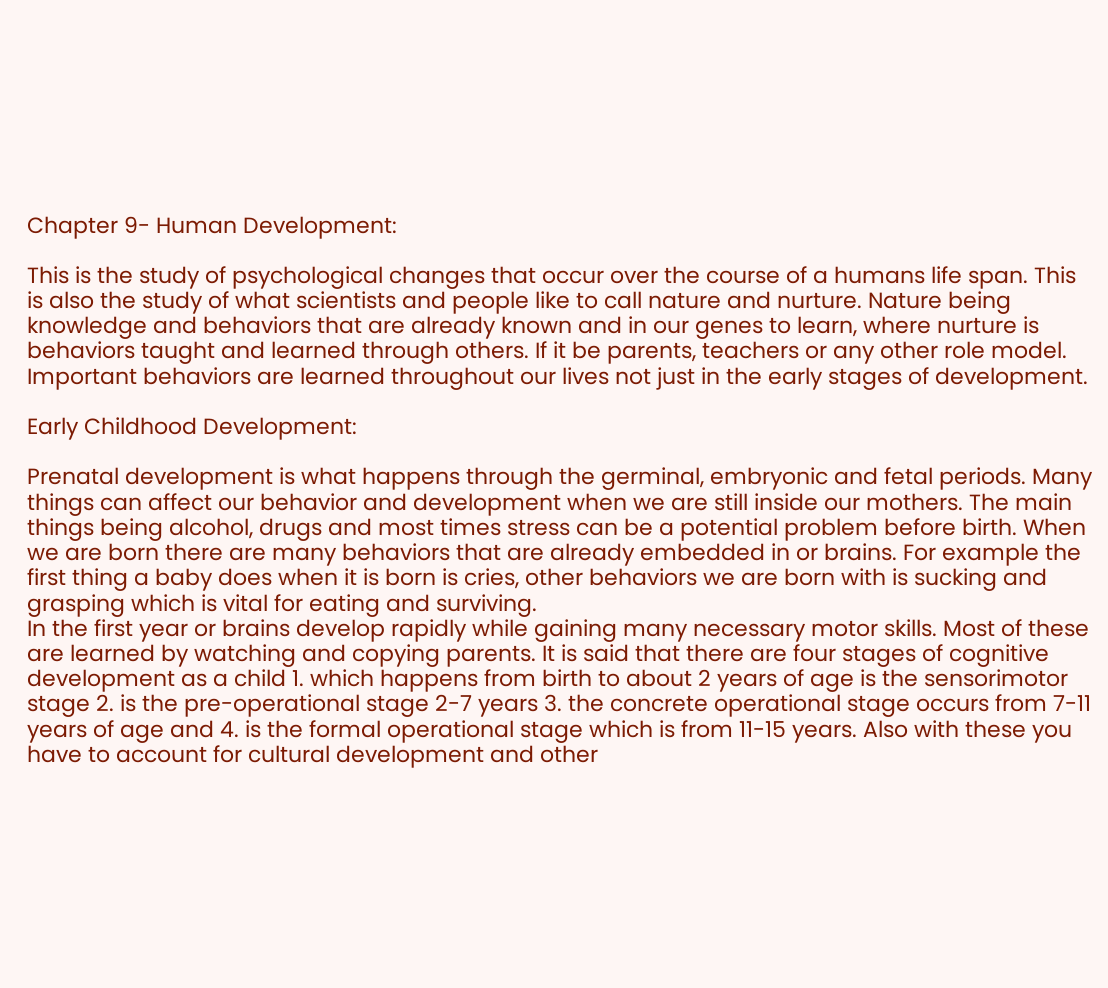Chapter 9- Human Development:

This is the study of psychological changes that occur over the course of a humans life span. This is also the study of what scientists and people like to call nature and nurture. Nature being knowledge and behaviors that are already known and in our genes to learn, where nurture is behaviors taught and learned through others. If it be parents, teachers or any other role model. Important behaviors are learned throughout our lives not just in the early stages of development.

Early Childhood Development:

Prenatal development is what happens through the germinal, embryonic and fetal periods. Many things can affect our behavior and development when we are still inside our mothers. The main things being alcohol, drugs and most times stress can be a potential problem before birth. When we are born there are many behaviors that are already embedded in or brains. For example the first thing a baby does when it is born is cries, other behaviors we are born with is sucking and grasping which is vital for eating and surviving.
In the first year or brains develop rapidly while gaining many necessary motor skills. Most of these are learned by watching and copying parents. It is said that there are four stages of cognitive development as a child 1. which happens from birth to about 2 years of age is the sensorimotor stage 2. is the pre-operational stage 2-7 years 3. the concrete operational stage occurs from 7-11 years of age and 4. is the formal operational stage which is from 11-15 years. Also with these you have to account for cultural development and other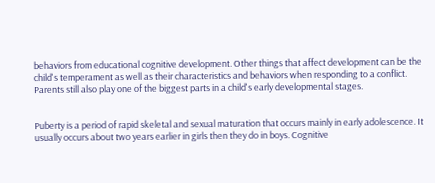behaviors from educational cognitive development. Other things that affect development can be the child's temperament as well as their characteristics and behaviors when responding to a conflict. Parents still also play one of the biggest parts in a child's early developmental stages.


Puberty is a period of rapid skeletal and sexual maturation that occurs mainly in early adolescence. It usually occurs about two years earlier in girls then they do in boys. Cognitive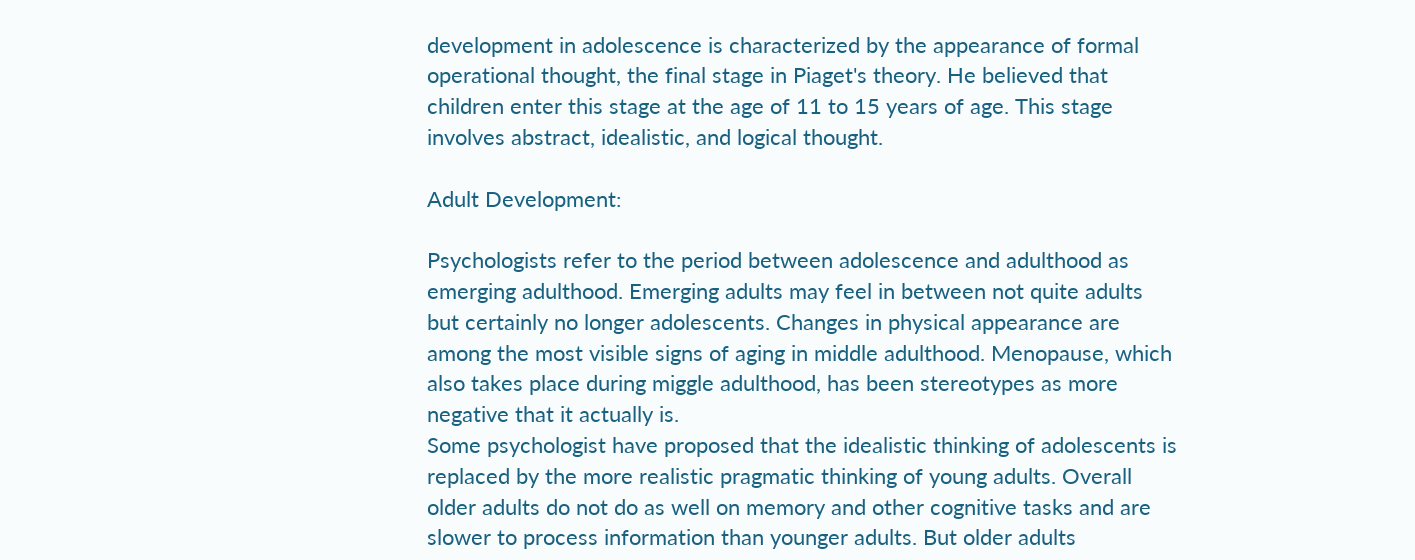development in adolescence is characterized by the appearance of formal operational thought, the final stage in Piaget's theory. He believed that children enter this stage at the age of 11 to 15 years of age. This stage involves abstract, idealistic, and logical thought.

Adult Development:

Psychologists refer to the period between adolescence and adulthood as emerging adulthood. Emerging adults may feel in between not quite adults but certainly no longer adolescents. Changes in physical appearance are among the most visible signs of aging in middle adulthood. Menopause, which also takes place during miggle adulthood, has been stereotypes as more negative that it actually is.
Some psychologist have proposed that the idealistic thinking of adolescents is replaced by the more realistic pragmatic thinking of young adults. Overall older adults do not do as well on memory and other cognitive tasks and are slower to process information than younger adults. But older adults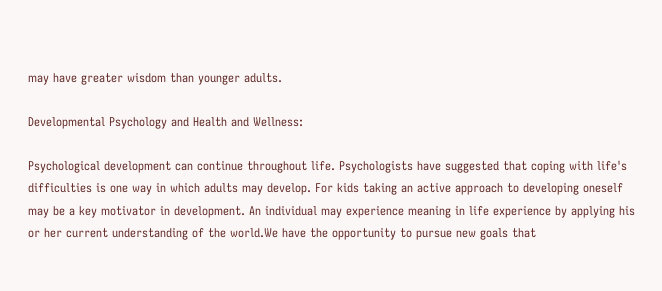may have greater wisdom than younger adults.

Developmental Psychology and Health and Wellness:

Psychological development can continue throughout life. Psychologists have suggested that coping with life's difficulties is one way in which adults may develop. For kids taking an active approach to developing oneself may be a key motivator in development. An individual may experience meaning in life experience by applying his or her current understanding of the world.We have the opportunity to pursue new goals that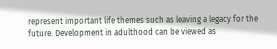represent important life themes such as leaving a legacy for the future. Development in adulthood can be viewed as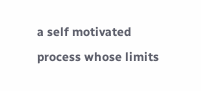a self motivated process whose limits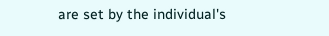are set by the individual's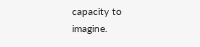capacity to imagine.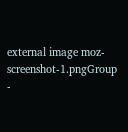external image moz-screenshot-1.pngGroup -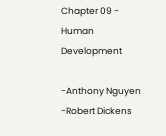Chapter 09 - Human Development

-Anthony Nguyen
-Robert Dickens